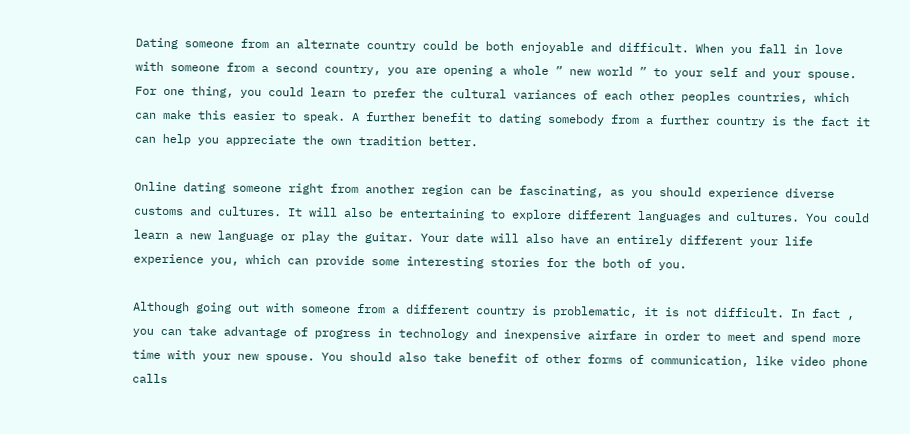Dating someone from an alternate country could be both enjoyable and difficult. When you fall in love with someone from a second country, you are opening a whole ” new world ” to your self and your spouse. For one thing, you could learn to prefer the cultural variances of each other peoples countries, which can make this easier to speak. A further benefit to dating somebody from a further country is the fact it can help you appreciate the own tradition better.

Online dating someone right from another region can be fascinating, as you should experience diverse customs and cultures. It will also be entertaining to explore different languages and cultures. You could learn a new language or play the guitar. Your date will also have an entirely different your life experience you, which can provide some interesting stories for the both of you.

Although going out with someone from a different country is problematic, it is not difficult. In fact , you can take advantage of progress in technology and inexpensive airfare in order to meet and spend more time with your new spouse. You should also take benefit of other forms of communication, like video phone calls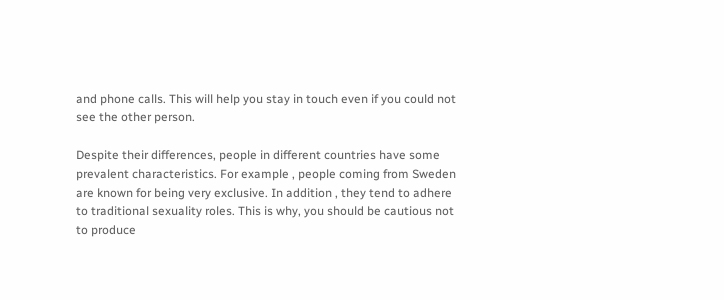and phone calls. This will help you stay in touch even if you could not see the other person.

Despite their differences, people in different countries have some prevalent characteristics. For example , people coming from Sweden are known for being very exclusive. In addition , they tend to adhere to traditional sexuality roles. This is why, you should be cautious not to produce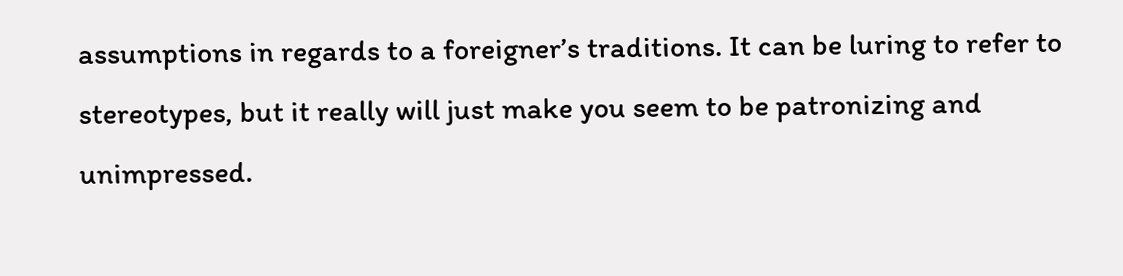assumptions in regards to a foreigner’s traditions. It can be luring to refer to stereotypes, but it really will just make you seem to be patronizing and unimpressed.